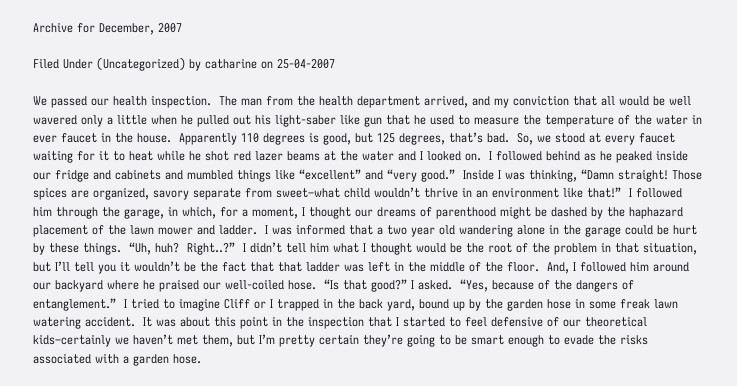Archive for December, 2007

Filed Under (Uncategorized) by catharine on 25-04-2007

We passed our health inspection.  The man from the health department arrived, and my conviction that all would be well wavered only a little when he pulled out his light-saber like gun that he used to measure the temperature of the water in ever faucet in the house.  Apparently 110 degrees is good, but 125 degrees, that’s bad.  So, we stood at every faucet waiting for it to heat while he shot red lazer beams at the water and I looked on.  I followed behind as he peaked inside our fridge and cabinets and mumbled things like “excellent” and “very good.”  Inside I was thinking, “Damn straight! Those spices are organized, savory separate from sweet–what child wouldn’t thrive in an environment like that!”  I followed him through the garage, in which, for a moment, I thought our dreams of parenthood might be dashed by the haphazard placement of the lawn mower and ladder.  I was informed that a two year old wandering alone in the garage could be hurt by these things.  “Uh, huh?  Right..?”  I didn’t tell him what I thought would be the root of the problem in that situation, but I’ll tell you it wouldn’t be the fact that that ladder was left in the middle of the floor.  And, I followed him around our backyard where he praised our well-coiled hose.  “Is that good?” I asked.  “Yes, because of the dangers of entanglement.”  I tried to imagine Cliff or I trapped in the back yard, bound up by the garden hose in some freak lawn watering accident.  It was about this point in the inspection that I started to feel defensive of our theoretical kids–certainly we haven’t met them, but I’m pretty certain they’re going to be smart enough to evade the risks associated with a garden hose.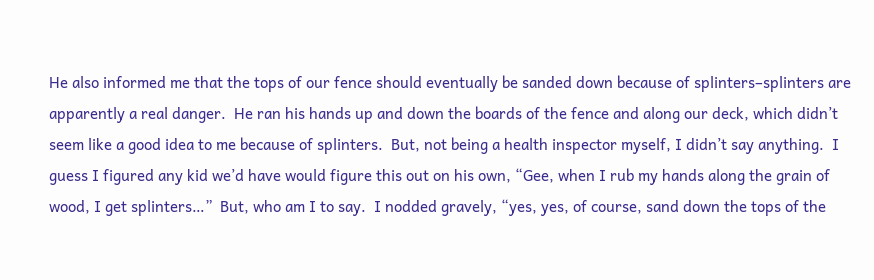He also informed me that the tops of our fence should eventually be sanded down because of splinters–splinters are apparently a real danger.  He ran his hands up and down the boards of the fence and along our deck, which didn’t seem like a good idea to me because of splinters.  But, not being a health inspector myself, I didn’t say anything.  I guess I figured any kid we’d have would figure this out on his own, “Gee, when I rub my hands along the grain of wood, I get splinters…”  But, who am I to say.  I nodded gravely, “yes, yes, of course, sand down the tops of the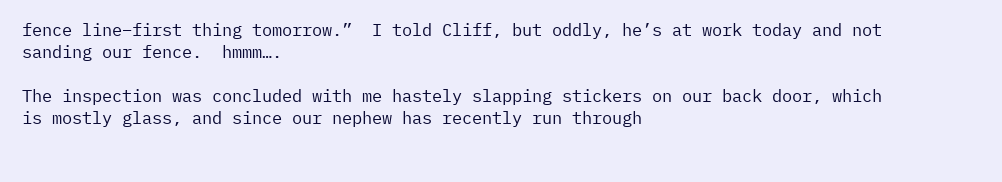fence line–first thing tomorrow.”  I told Cliff, but oddly, he’s at work today and not sanding our fence.  hmmm….

The inspection was concluded with me hastely slapping stickers on our back door, which is mostly glass, and since our nephew has recently run through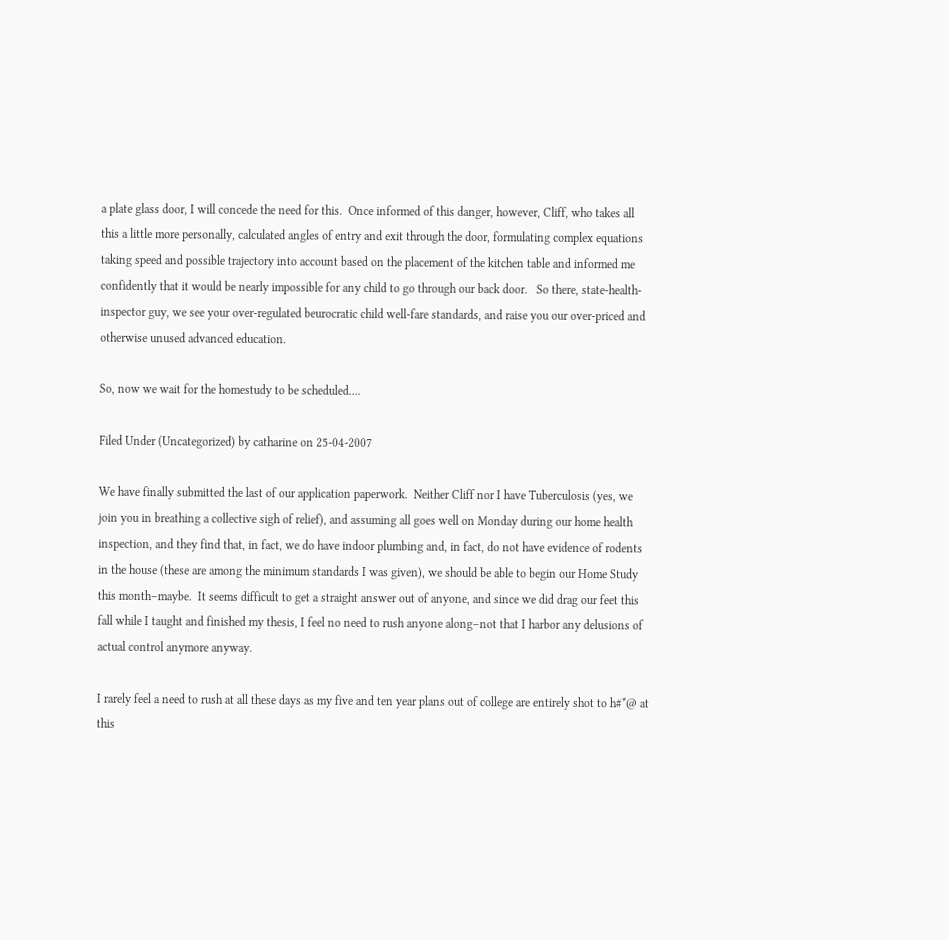a plate glass door, I will concede the need for this.  Once informed of this danger, however, Cliff, who takes all this a little more personally, calculated angles of entry and exit through the door, formulating complex equations taking speed and possible trajectory into account based on the placement of the kitchen table and informed me confidently that it would be nearly impossible for any child to go through our back door.   So there, state-health-inspector guy, we see your over-regulated beurocratic child well-fare standards, and raise you our over-priced and otherwise unused advanced education.

So, now we wait for the homestudy to be scheduled….

Filed Under (Uncategorized) by catharine on 25-04-2007

We have finally submitted the last of our application paperwork.  Neither Cliff nor I have Tuberculosis (yes, we join you in breathing a collective sigh of relief), and assuming all goes well on Monday during our home health inspection, and they find that, in fact, we do have indoor plumbing and, in fact, do not have evidence of rodents in the house (these are among the minimum standards I was given), we should be able to begin our Home Study this month–maybe.  It seems difficult to get a straight answer out of anyone, and since we did drag our feet this fall while I taught and finished my thesis, I feel no need to rush anyone along–not that I harbor any delusions of actual control anymore anyway.

I rarely feel a need to rush at all these days as my five and ten year plans out of college are entirely shot to h#*@ at this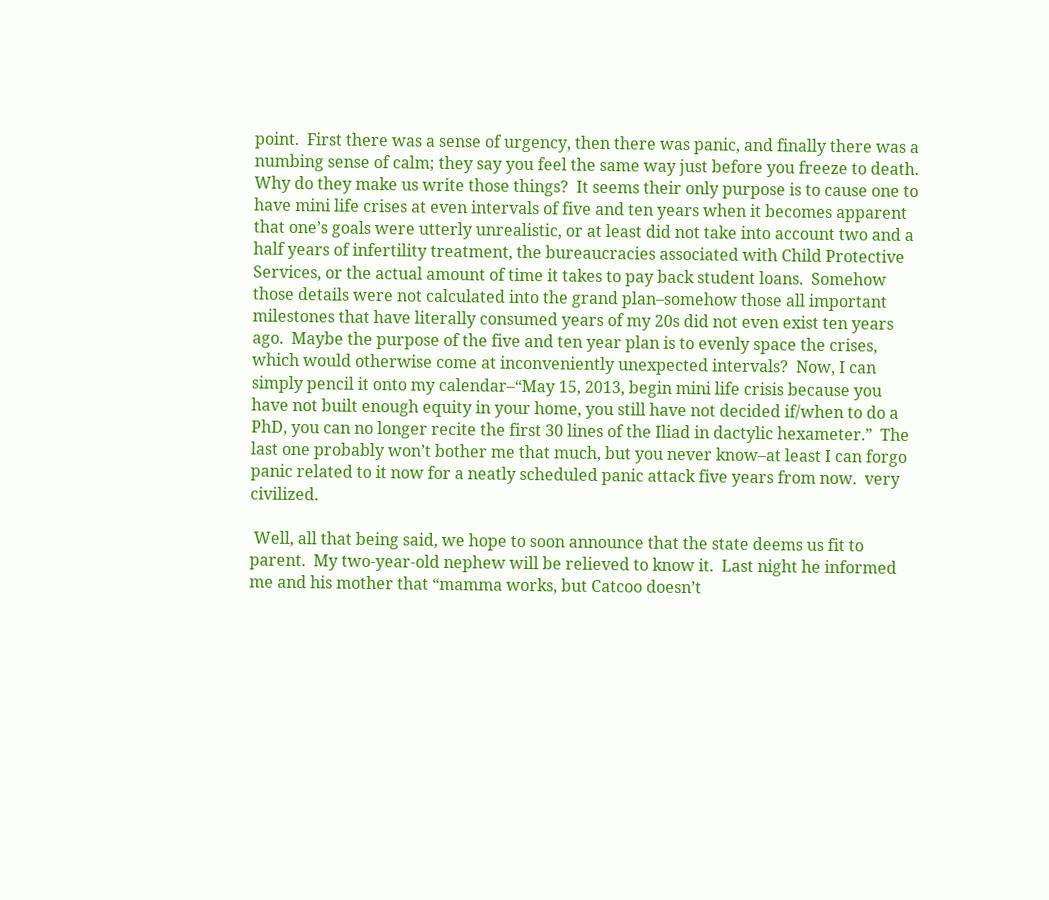point.  First there was a sense of urgency, then there was panic, and finally there was a numbing sense of calm; they say you feel the same way just before you freeze to death.  Why do they make us write those things?  It seems their only purpose is to cause one to have mini life crises at even intervals of five and ten years when it becomes apparent that one’s goals were utterly unrealistic, or at least did not take into account two and a half years of infertility treatment, the bureaucracies associated with Child Protective Services, or the actual amount of time it takes to pay back student loans.  Somehow those details were not calculated into the grand plan–somehow those all important milestones that have literally consumed years of my 20s did not even exist ten years ago.  Maybe the purpose of the five and ten year plan is to evenly space the crises, which would otherwise come at inconveniently unexpected intervals?  Now, I can simply pencil it onto my calendar–“May 15, 2013, begin mini life crisis because you have not built enough equity in your home, you still have not decided if/when to do a PhD, you can no longer recite the first 30 lines of the Iliad in dactylic hexameter.”  The last one probably won’t bother me that much, but you never know–at least I can forgo panic related to it now for a neatly scheduled panic attack five years from now.  very civilized.

 Well, all that being said, we hope to soon announce that the state deems us fit to parent.  My two-year-old nephew will be relieved to know it.  Last night he informed me and his mother that “mamma works, but Catcoo doesn’t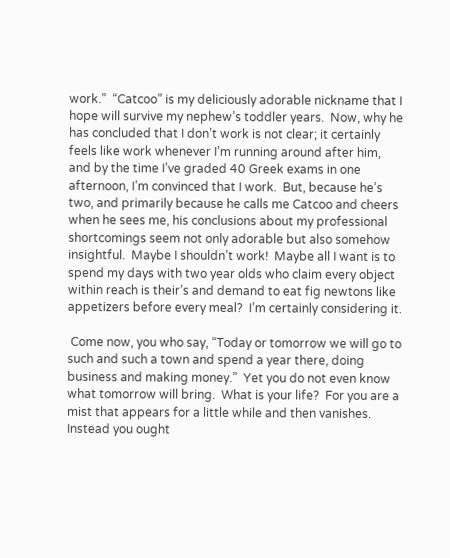work.”  “Catcoo” is my deliciously adorable nickname that I hope will survive my nephew’s toddler years.  Now, why he has concluded that I don’t work is not clear; it certainly feels like work whenever I’m running around after him, and by the time I’ve graded 40 Greek exams in one afternoon, I’m convinced that I work.  But, because he’s two, and primarily because he calls me Catcoo and cheers when he sees me, his conclusions about my professional shortcomings seem not only adorable but also somehow insightful.  Maybe I shouldn’t work!  Maybe all I want is to spend my days with two year olds who claim every object within reach is their’s and demand to eat fig newtons like appetizers before every meal?  I’m certainly considering it.

 Come now, you who say, “Today or tomorrow we will go to such and such a town and spend a year there, doing business and making money.”  Yet you do not even know what tomorrow will bring.  What is your life?  For you are a mist that appears for a little while and then vanishes.  Instead you ought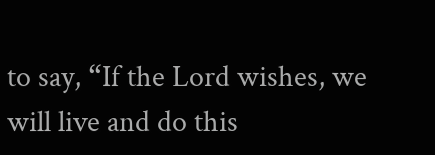to say, “If the Lord wishes, we will live and do this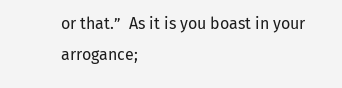or that.”  As it is you boast in your arrogance;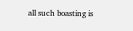all such boasting is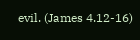evil. (James 4.12-16)